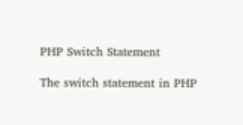PHP Switch Statement

The switch statement in PHP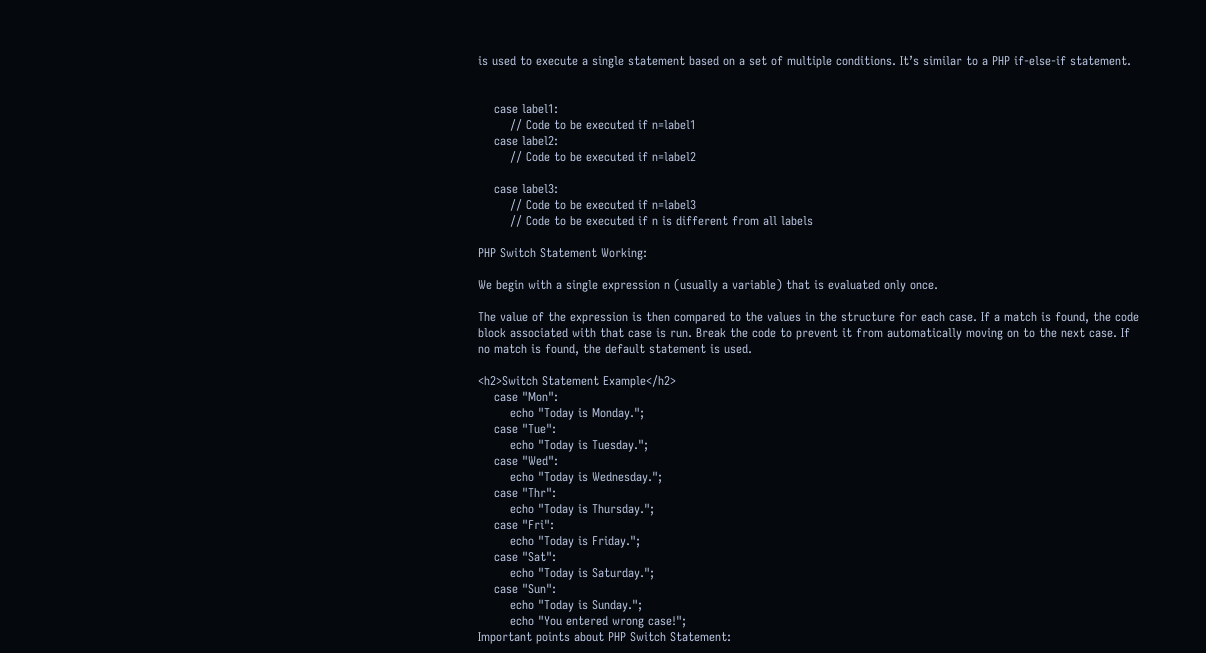is used to execute a single statement based on a set of multiple conditions. It’s similar to a PHP if-else-if statement.


    case label1:
        // Code to be executed if n=label1
    case label2:
        // Code to be executed if n=label2

    case label3:
        // Code to be executed if n=label3
        // Code to be executed if n is different from all labels

PHP Switch Statement Working:

We begin with a single expression n (usually a variable) that is evaluated only once.

The value of the expression is then compared to the values in the structure for each case. If a match is found, the code block associated with that case is run. Break the code to prevent it from automatically moving on to the next case. If no match is found, the default statement is used.

<h2>Switch Statement Example</h2>
    case "Mon":
        echo "Today is Monday.";
    case "Tue":
        echo "Today is Tuesday.";
    case "Wed":
        echo "Today is Wednesday.";
    case "Thr":
        echo "Today is Thursday.";
    case "Fri":
        echo "Today is Friday.";
    case "Sat":
        echo "Today is Saturday.";
    case "Sun":
        echo "Today is Sunday.";
        echo "You entered wrong case!";
Important points about PHP Switch Statement: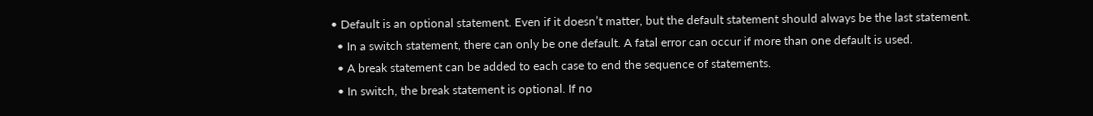• Default is an optional statement. Even if it doesn’t matter, but the default statement should always be the last statement.
  • In a switch statement, there can only be one default. A fatal error can occur if more than one default is used.
  • A break statement can be added to each case to end the sequence of statements.
  • In switch, the break statement is optional. If no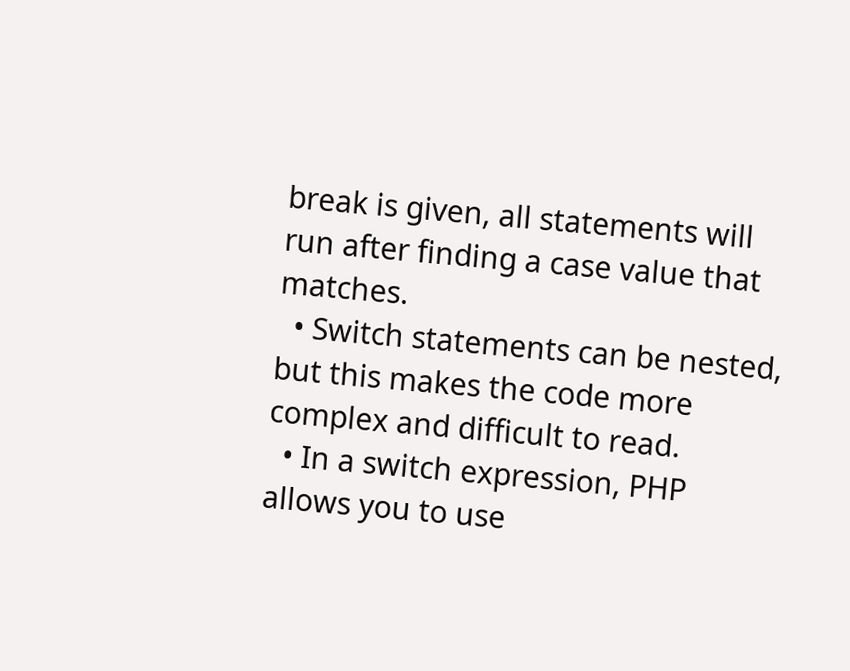break is given, all statements will run after finding a case value that matches.
  • Switch statements can be nested, but this makes the code more complex and difficult to read.
  • In a switch expression, PHP allows you to use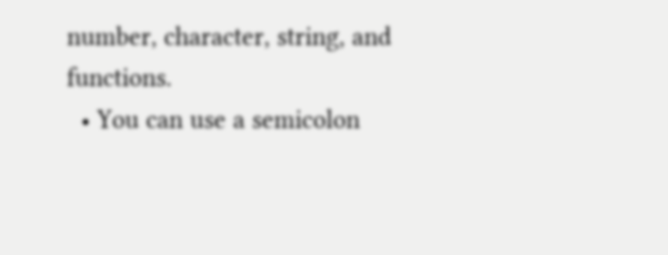number, character, string, and functions.
  • You can use a semicolon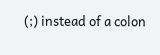(;) instead of a colon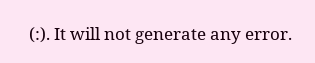(:). It will not generate any error.